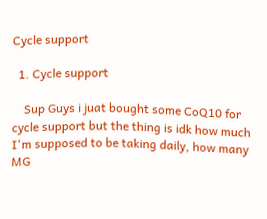Cycle support

  1. Cycle support

    Sup Guys i juat bought some CoQ10 for cycle support but the thing is idk how much I'm supposed to be taking daily, how many MG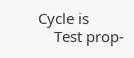Cycle is
    Test prop-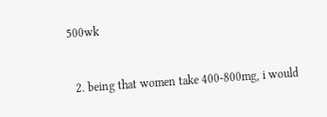500wk


  2. being that women take 400-800mg, i would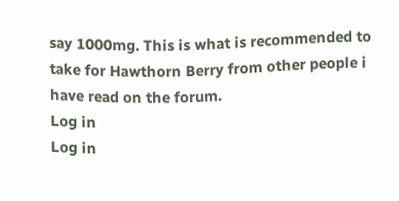say 1000mg. This is what is recommended to take for Hawthorn Berry from other people i have read on the forum.
Log in
Log in